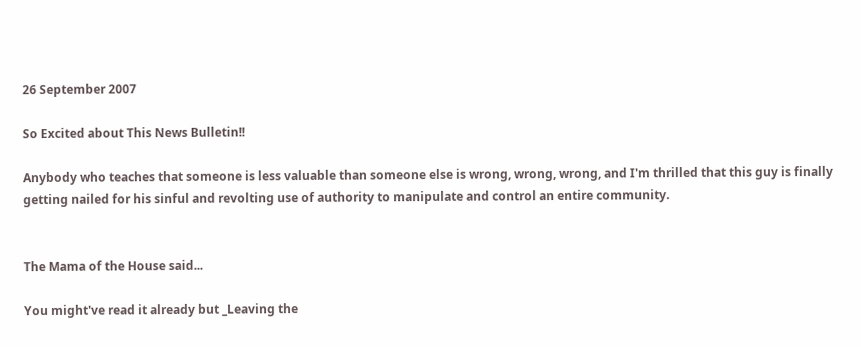26 September 2007

So Excited about This News Bulletin!!

Anybody who teaches that someone is less valuable than someone else is wrong, wrong, wrong, and I'm thrilled that this guy is finally getting nailed for his sinful and revolting use of authority to manipulate and control an entire community.


The Mama of the House said...

You might've read it already but _Leaving the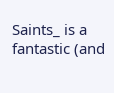Saints_ is a fantastic (and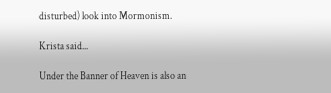disturbed) look into Mormonism.

Krista said...

Under the Banner of Heaven is also an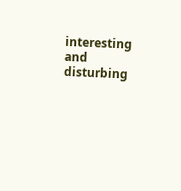interesting and disturbing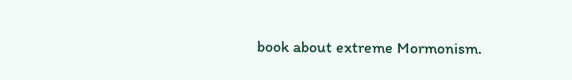book about extreme Mormonism.